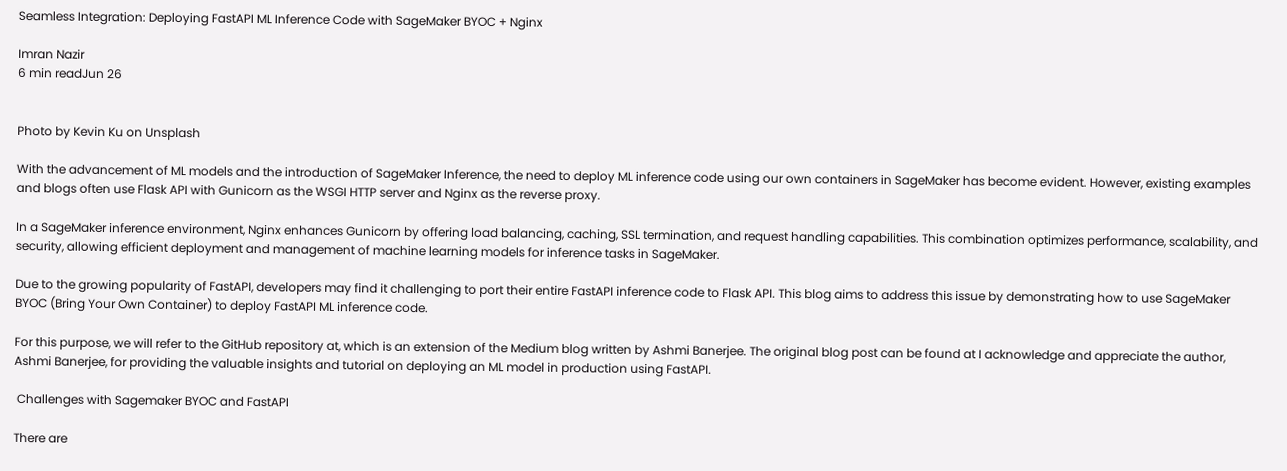Seamless Integration: Deploying FastAPI ML Inference Code with SageMaker BYOC + Nginx

Imran Nazir
6 min readJun 26


Photo by Kevin Ku on Unsplash

With the advancement of ML models and the introduction of SageMaker Inference, the need to deploy ML inference code using our own containers in SageMaker has become evident. However, existing examples and blogs often use Flask API with Gunicorn as the WSGI HTTP server and Nginx as the reverse proxy.

In a SageMaker inference environment, Nginx enhances Gunicorn by offering load balancing, caching, SSL termination, and request handling capabilities. This combination optimizes performance, scalability, and security, allowing efficient deployment and management of machine learning models for inference tasks in SageMaker.

Due to the growing popularity of FastAPI, developers may find it challenging to port their entire FastAPI inference code to Flask API. This blog aims to address this issue by demonstrating how to use SageMaker BYOC (Bring Your Own Container) to deploy FastAPI ML inference code.

For this purpose, we will refer to the GitHub repository at, which is an extension of the Medium blog written by Ashmi Banerjee. The original blog post can be found at I acknowledge and appreciate the author, Ashmi Banerjee, for providing the valuable insights and tutorial on deploying an ML model in production using FastAPI.

 Challenges with Sagemaker BYOC and FastAPI

There are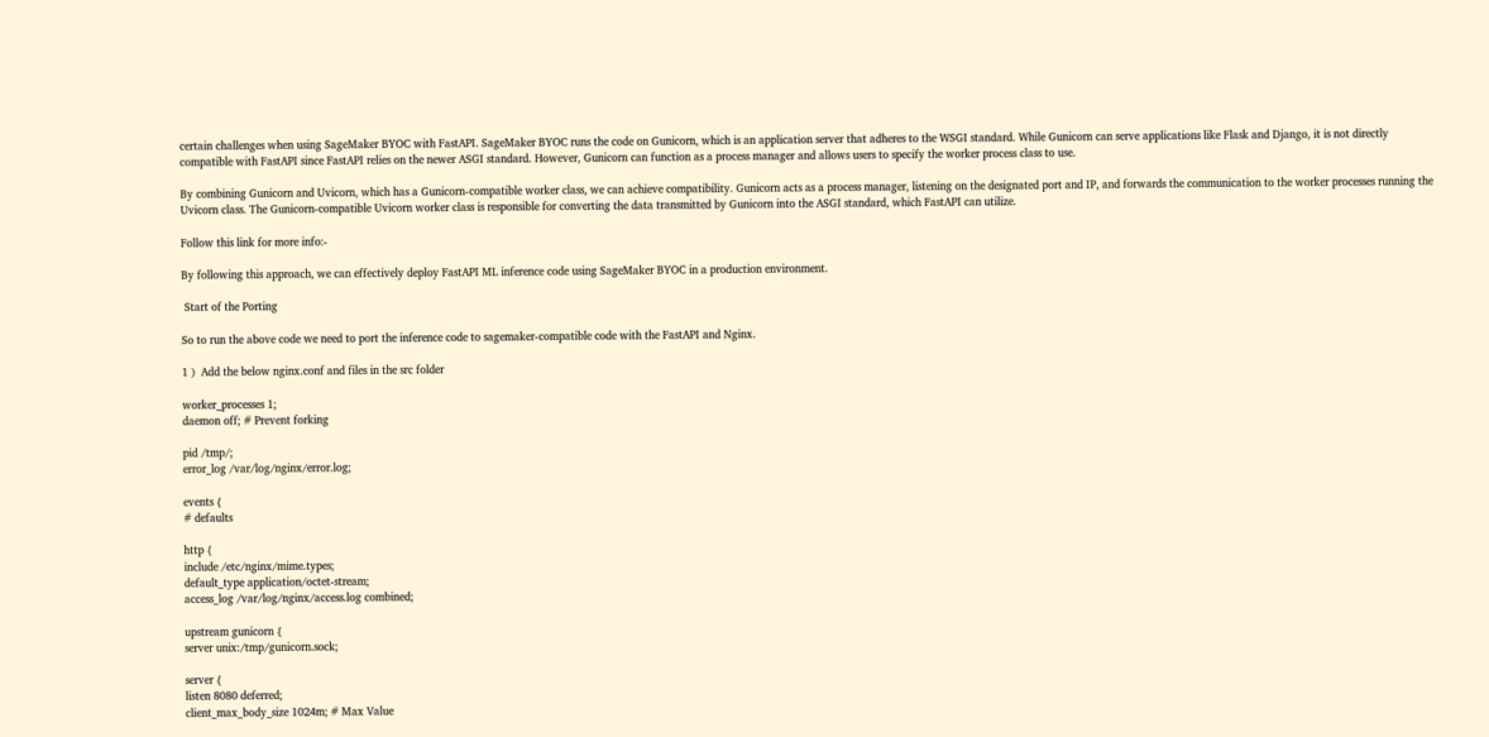certain challenges when using SageMaker BYOC with FastAPI. SageMaker BYOC runs the code on Gunicorn, which is an application server that adheres to the WSGI standard. While Gunicorn can serve applications like Flask and Django, it is not directly compatible with FastAPI since FastAPI relies on the newer ASGI standard. However, Gunicorn can function as a process manager and allows users to specify the worker process class to use.

By combining Gunicorn and Uvicorn, which has a Gunicorn-compatible worker class, we can achieve compatibility. Gunicorn acts as a process manager, listening on the designated port and IP, and forwards the communication to the worker processes running the Uvicorn class. The Gunicorn-compatible Uvicorn worker class is responsible for converting the data transmitted by Gunicorn into the ASGI standard, which FastAPI can utilize.

Follow this link for more info:-

By following this approach, we can effectively deploy FastAPI ML inference code using SageMaker BYOC in a production environment.

 Start of the Porting

So to run the above code we need to port the inference code to sagemaker-compatible code with the FastAPI and Nginx.

1 )  Add the below nginx.conf and files in the src folder

worker_processes 1;
daemon off; # Prevent forking

pid /tmp/;
error_log /var/log/nginx/error.log;

events {
# defaults

http {
include /etc/nginx/mime.types;
default_type application/octet-stream;
access_log /var/log/nginx/access.log combined;

upstream gunicorn {
server unix:/tmp/gunicorn.sock;

server {
listen 8080 deferred;
client_max_body_size 1024m; # Max Value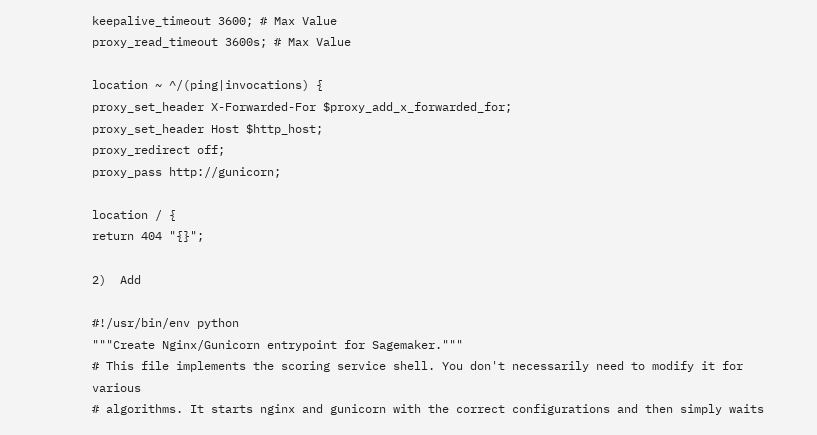keepalive_timeout 3600; # Max Value
proxy_read_timeout 3600s; # Max Value

location ~ ^/(ping|invocations) {
proxy_set_header X-Forwarded-For $proxy_add_x_forwarded_for;
proxy_set_header Host $http_host;
proxy_redirect off;
proxy_pass http://gunicorn;

location / {
return 404 "{}";

2)  Add

#!/usr/bin/env python
"""Create Nginx/Gunicorn entrypoint for Sagemaker."""
# This file implements the scoring service shell. You don't necessarily need to modify it for various
# algorithms. It starts nginx and gunicorn with the correct configurations and then simply waits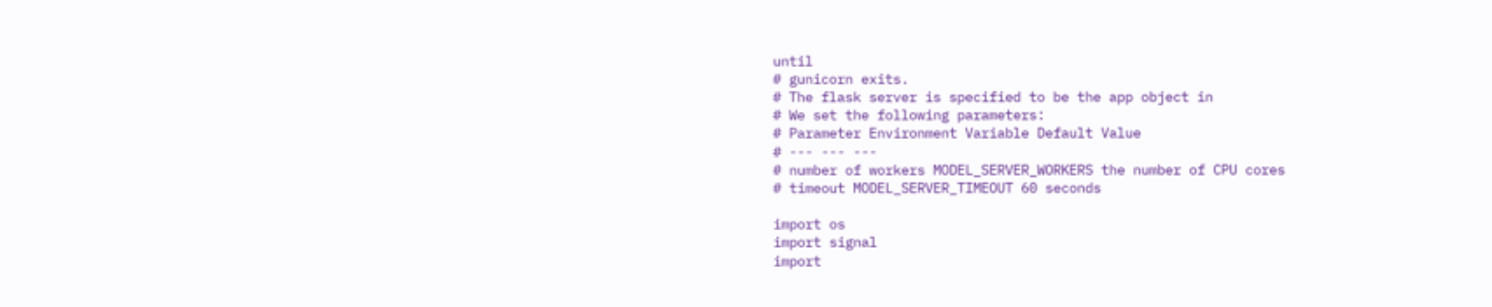until
# gunicorn exits.
# The flask server is specified to be the app object in
# We set the following parameters:
# Parameter Environment Variable Default Value
# --- --- ---
# number of workers MODEL_SERVER_WORKERS the number of CPU cores
# timeout MODEL_SERVER_TIMEOUT 60 seconds

import os
import signal
import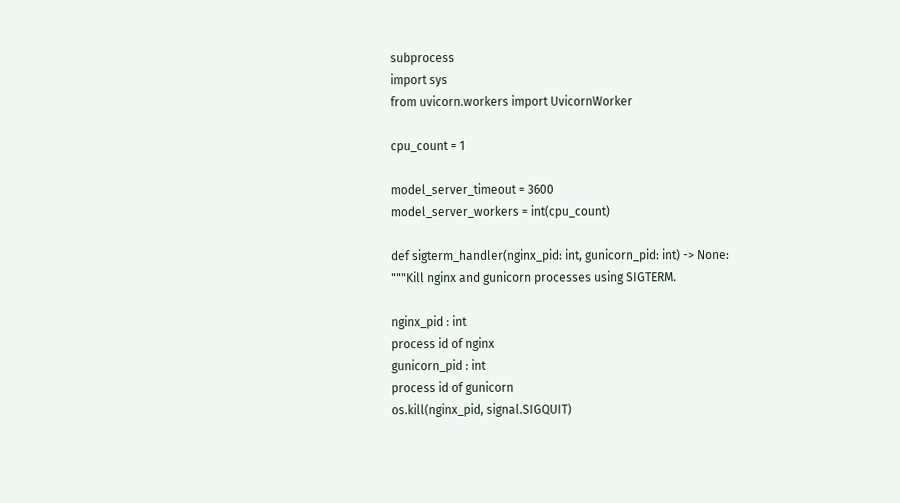subprocess
import sys
from uvicorn.workers import UvicornWorker

cpu_count = 1

model_server_timeout = 3600
model_server_workers = int(cpu_count)

def sigterm_handler(nginx_pid: int, gunicorn_pid: int) -> None:
"""Kill nginx and gunicorn processes using SIGTERM.

nginx_pid : int
process id of nginx
gunicorn_pid : int
process id of gunicorn
os.kill(nginx_pid, signal.SIGQUIT)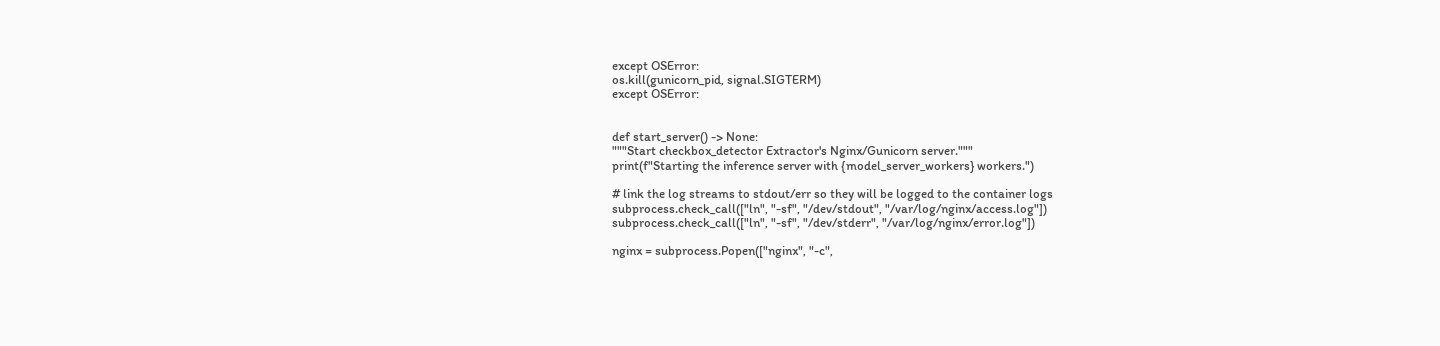except OSError:
os.kill(gunicorn_pid, signal.SIGTERM)
except OSError:


def start_server() -> None:
"""Start checkbox_detector Extractor's Nginx/Gunicorn server."""
print(f"Starting the inference server with {model_server_workers} workers.")

# link the log streams to stdout/err so they will be logged to the container logs
subprocess.check_call(["ln", "-sf", "/dev/stdout", "/var/log/nginx/access.log"])
subprocess.check_call(["ln", "-sf", "/dev/stderr", "/var/log/nginx/error.log"])

nginx = subprocess.Popen(["nginx", "-c",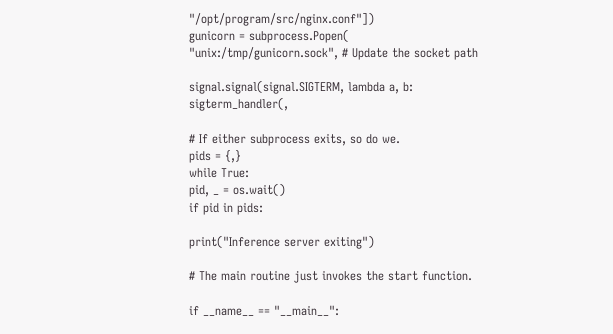"/opt/program/src/nginx.conf"])
gunicorn = subprocess.Popen(
"unix:/tmp/gunicorn.sock", # Update the socket path

signal.signal(signal.SIGTERM, lambda a, b: sigterm_handler(,

# If either subprocess exits, so do we.
pids = {,}
while True:
pid, _ = os.wait()
if pid in pids:

print("Inference server exiting")

# The main routine just invokes the start function.

if __name__ == "__main__":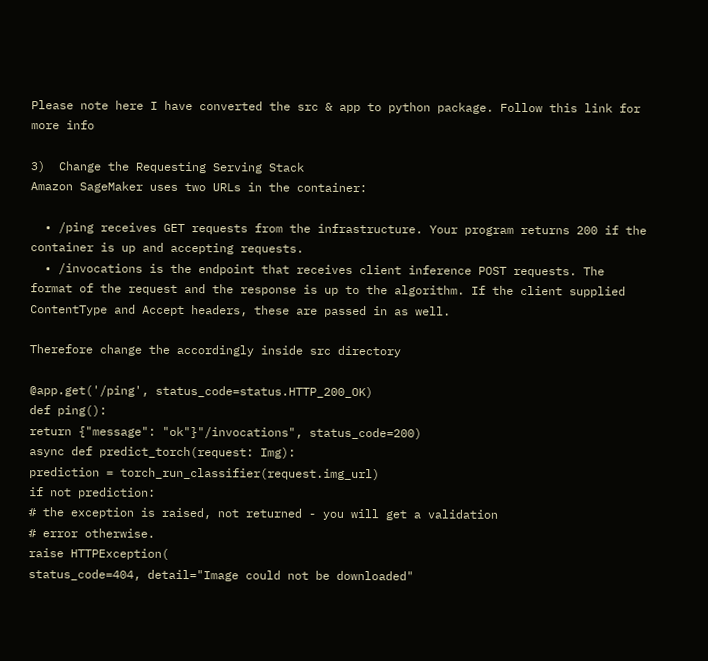Please note here I have converted the src & app to python package. Follow this link for more info

3)  Change the Requesting Serving Stack
Amazon SageMaker uses two URLs in the container:

  • /ping receives GET requests from the infrastructure. Your program returns 200 if the container is up and accepting requests.
  • /invocations is the endpoint that receives client inference POST requests. The format of the request and the response is up to the algorithm. If the client supplied ContentType and Accept headers, these are passed in as well.

Therefore change the accordingly inside src directory

@app.get('/ping', status_code=status.HTTP_200_OK)
def ping():
return {"message": "ok"}"/invocations", status_code=200)
async def predict_torch(request: Img):
prediction = torch_run_classifier(request.img_url)
if not prediction:
# the exception is raised, not returned - you will get a validation
# error otherwise.
raise HTTPException(
status_code=404, detail="Image could not be downloaded"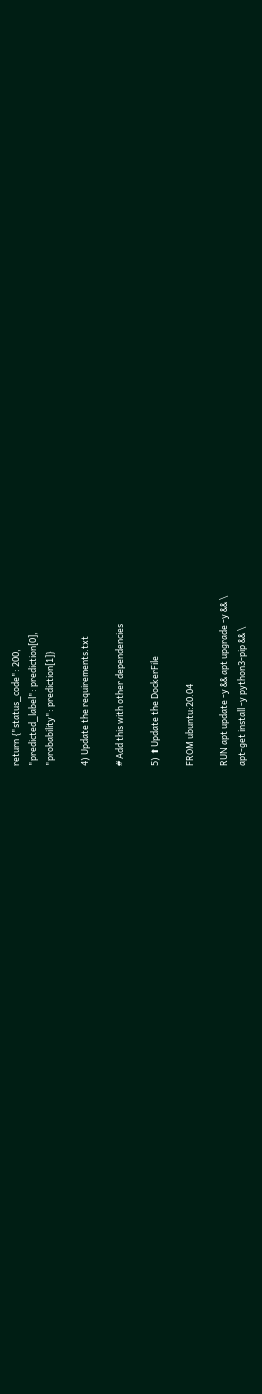return {"status_code": 200,
"predicted_label": prediction[0],
"probability": prediction[1]}

4) Update the requirements.txt

# Add this with other dependencies

5) ⬆Update the DockerFile

FROM ubuntu:20.04

RUN apt update -y && apt upgrade -y && \
apt-get install -y python3-pip && \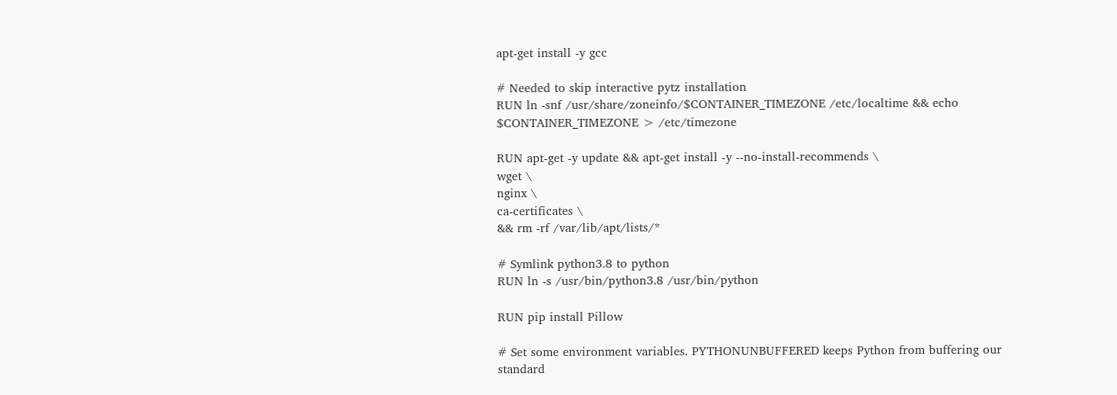apt-get install -y gcc

# Needed to skip interactive pytz installation
RUN ln -snf /usr/share/zoneinfo/$CONTAINER_TIMEZONE /etc/localtime && echo $CONTAINER_TIMEZONE > /etc/timezone

RUN apt-get -y update && apt-get install -y --no-install-recommends \
wget \
nginx \
ca-certificates \
&& rm -rf /var/lib/apt/lists/*

# Symlink python3.8 to python
RUN ln -s /usr/bin/python3.8 /usr/bin/python

RUN pip install Pillow

# Set some environment variables. PYTHONUNBUFFERED keeps Python from buffering our standard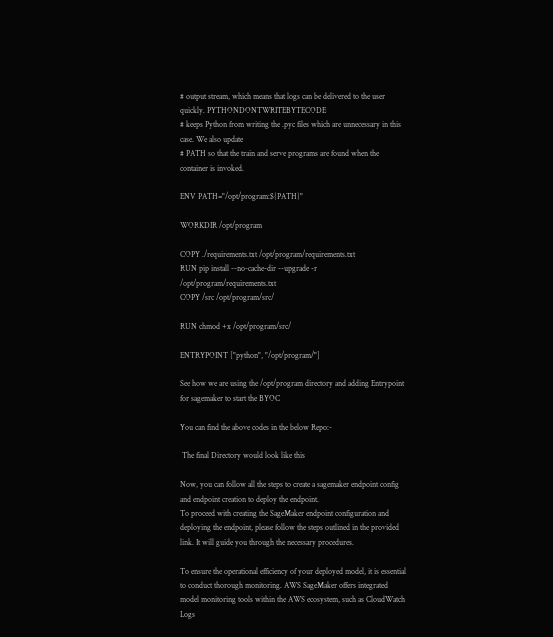# output stream, which means that logs can be delivered to the user quickly. PYTHONDONTWRITEBYTECODE
# keeps Python from writing the .pyc files which are unnecessary in this case. We also update
# PATH so that the train and serve programs are found when the container is invoked.

ENV PATH="/opt/program:${PATH}"

WORKDIR /opt/program

COPY ./requirements.txt /opt/program/requirements.txt
RUN pip install --no-cache-dir --upgrade -r /opt/program/requirements.txt
COPY /src /opt/program/src/

RUN chmod +x /opt/program/src/

ENTRYPOINT ["python", "/opt/program/"]

See how we are using the /opt/program directory and adding Entrypoint for sagemaker to start the BYOC

You can find the above codes in the below Repo:-

 The final Directory would look like this

Now, you can follow all the steps to create a sagemaker endpoint config and endpoint creation to deploy the endpoint.
To proceed with creating the SageMaker endpoint configuration and deploying the endpoint, please follow the steps outlined in the provided link. It will guide you through the necessary procedures.

To ensure the operational efficiency of your deployed model, it is essential to conduct thorough monitoring. AWS SageMaker offers integrated model monitoring tools within the AWS ecosystem, such as CloudWatch Logs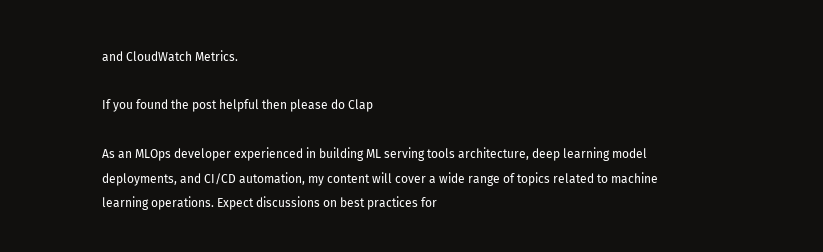and CloudWatch Metrics.

If you found the post helpful then please do Clap

As an MLOps developer experienced in building ML serving tools architecture, deep learning model deployments, and CI/CD automation, my content will cover a wide range of topics related to machine learning operations. Expect discussions on best practices for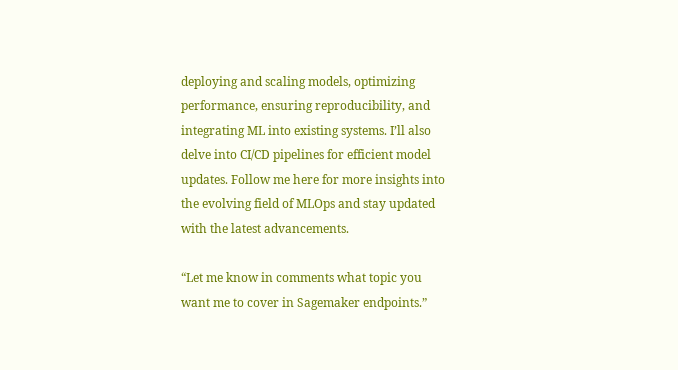deploying and scaling models, optimizing performance, ensuring reproducibility, and integrating ML into existing systems. I’ll also delve into CI/CD pipelines for efficient model updates. Follow me here for more insights into the evolving field of MLOps and stay updated with the latest advancements.

“Let me know in comments what topic you want me to cover in Sagemaker endpoints.”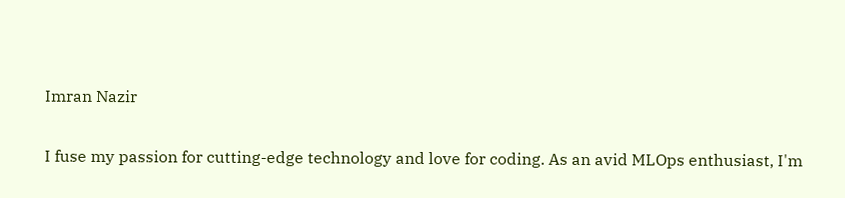Imran Nazir

I fuse my passion for cutting-edge technology and love for coding. As an avid MLOps enthusiast, I'm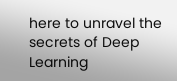here to unravel the secrets of Deep Learning